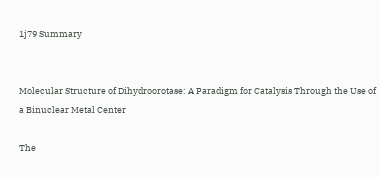1j79 Summary


Molecular Structure of Dihydroorotase: A Paradigm for Catalysis Through the Use of a Binuclear Metal Center

The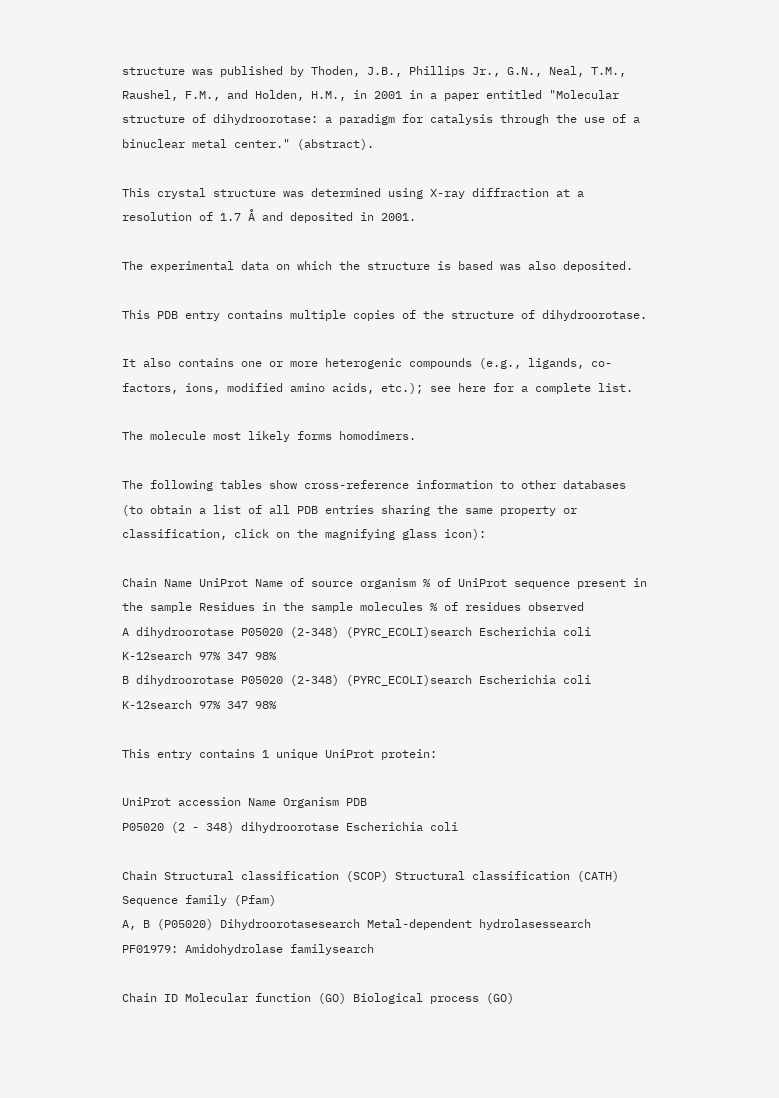structure was published by Thoden, J.B., Phillips Jr., G.N., Neal, T.M., Raushel, F.M., and Holden, H.M., in 2001 in a paper entitled "Molecular structure of dihydroorotase: a paradigm for catalysis through the use of a binuclear metal center." (abstract).

This crystal structure was determined using X-ray diffraction at a resolution of 1.7 Å and deposited in 2001.

The experimental data on which the structure is based was also deposited.

This PDB entry contains multiple copies of the structure of dihydroorotase.

It also contains one or more heterogenic compounds (e.g., ligands, co-factors, ions, modified amino acids, etc.); see here for a complete list.

The molecule most likely forms homodimers.

The following tables show cross-reference information to other databases (to obtain a list of all PDB entries sharing the same property or classification, click on the magnifying glass icon):

Chain Name UniProt Name of source organism % of UniProt sequence present in the sample Residues in the sample molecules % of residues observed
A dihydroorotase P05020 (2-348) (PYRC_ECOLI)search Escherichia coli K-12search 97% 347 98%
B dihydroorotase P05020 (2-348) (PYRC_ECOLI)search Escherichia coli K-12search 97% 347 98%

This entry contains 1 unique UniProt protein:

UniProt accession Name Organism PDB
P05020 (2 - 348) dihydroorotase Escherichia coli

Chain Structural classification (SCOP) Structural classification (CATH) Sequence family (Pfam)
A, B (P05020) Dihydroorotasesearch Metal-dependent hydrolasessearch PF01979: Amidohydrolase familysearch

Chain ID Molecular function (GO) Biological process (GO)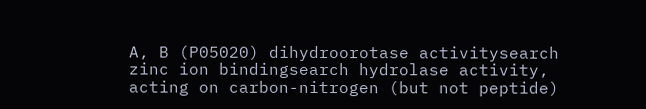A, B (P05020) dihydroorotase activitysearch zinc ion bindingsearch hydrolase activity, acting on carbon-nitrogen (but not peptide)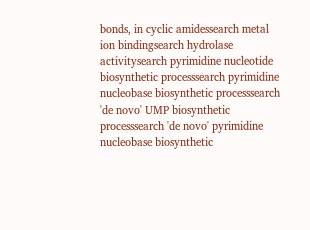bonds, in cyclic amidessearch metal ion bindingsearch hydrolase activitysearch pyrimidine nucleotide biosynthetic processsearch pyrimidine nucleobase biosynthetic processsearch 'de novo' UMP biosynthetic processsearch 'de novo' pyrimidine nucleobase biosynthetic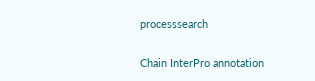processsearch

Chain InterPro annotation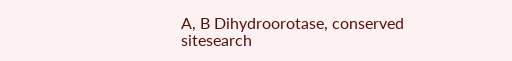A, B Dihydroorotase, conserved sitesearch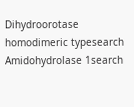Dihydroorotase homodimeric typesearch Amidohydrolase 1search